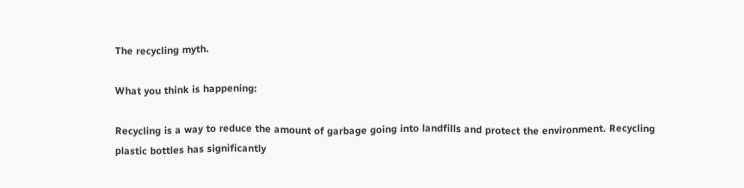The recycling myth.

What you think is happening:

Recycling is a way to reduce the amount of garbage going into landfills and protect the environment. Recycling plastic bottles has significantly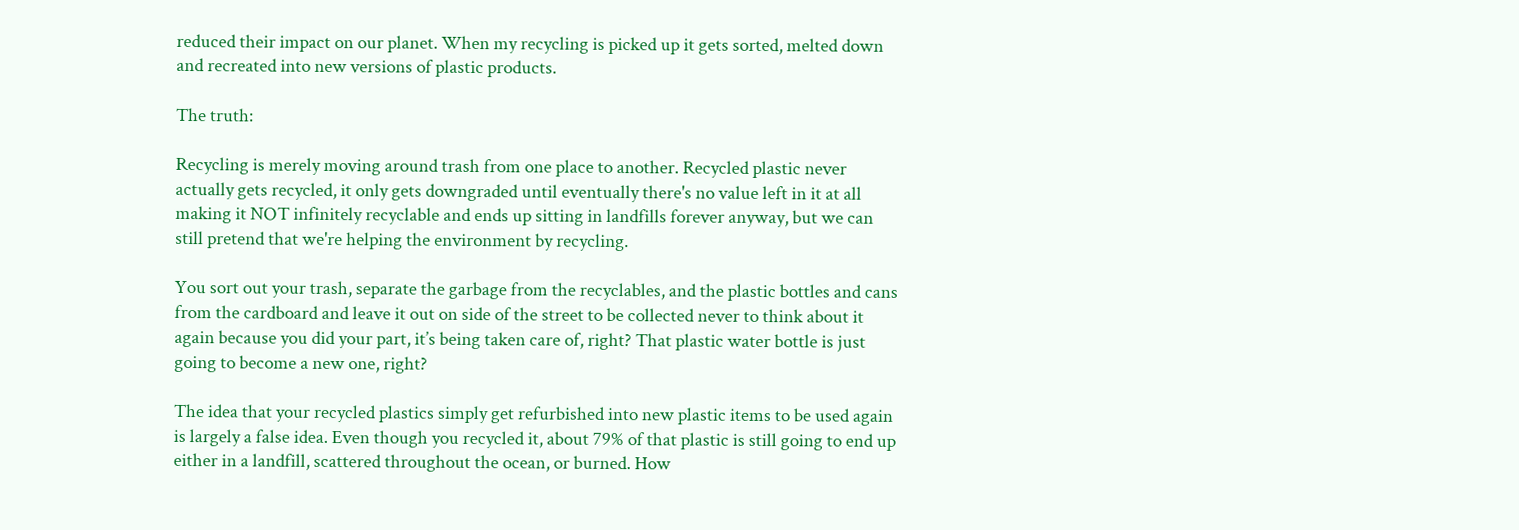reduced their impact on our planet. When my recycling is picked up it gets sorted, melted down and recreated into new versions of plastic products.

The truth:

Recycling is merely moving around trash from one place to another. Recycled plastic never actually gets recycled, it only gets downgraded until eventually there's no value left in it at all making it NOT infinitely recyclable and ends up sitting in landfills forever anyway, but we can still pretend that we're helping the environment by recycling.

You sort out your trash, separate the garbage from the recyclables, and the plastic bottles and cans from the cardboard and leave it out on side of the street to be collected never to think about it again because you did your part, it’s being taken care of, right? That plastic water bottle is just going to become a new one, right?

The idea that your recycled plastics simply get refurbished into new plastic items to be used again is largely a false idea. Even though you recycled it, about 79% of that plastic is still going to end up either in a landfill, scattered throughout the ocean, or burned. How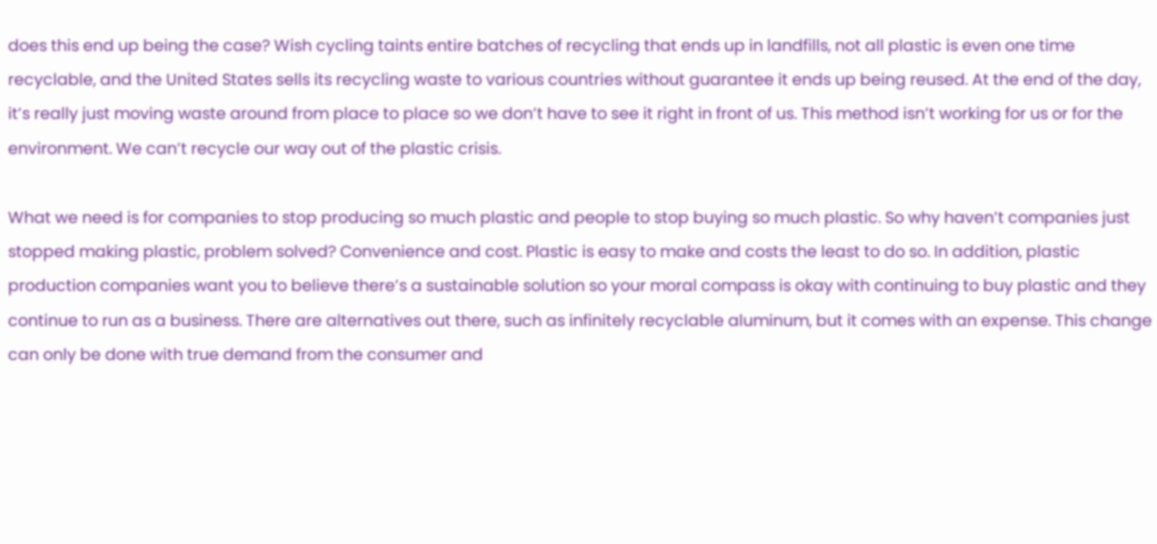does this end up being the case? Wish cycling taints entire batches of recycling that ends up in landfills, not all plastic is even one time recyclable, and the United States sells its recycling waste to various countries without guarantee it ends up being reused. At the end of the day, it’s really just moving waste around from place to place so we don’t have to see it right in front of us. This method isn’t working for us or for the environment. We can’t recycle our way out of the plastic crisis.

What we need is for companies to stop producing so much plastic and people to stop buying so much plastic. So why haven’t companies just stopped making plastic, problem solved? Convenience and cost. Plastic is easy to make and costs the least to do so. In addition, plastic production companies want you to believe there’s a sustainable solution so your moral compass is okay with continuing to buy plastic and they continue to run as a business. There are alternatives out there, such as infinitely recyclable aluminum, but it comes with an expense. This change can only be done with true demand from the consumer and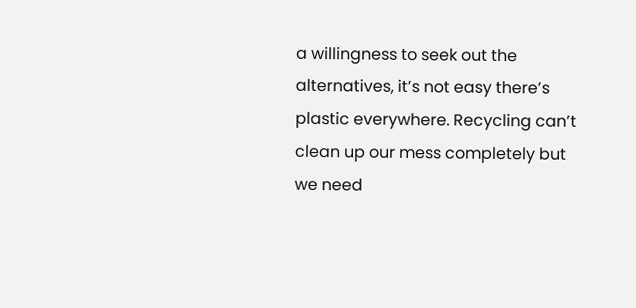a willingness to seek out the alternatives, it’s not easy there’s plastic everywhere. Recycling can’t clean up our mess completely but we need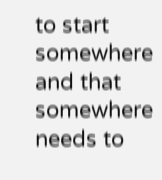to start somewhere and that somewhere needs to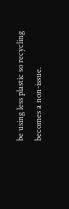be using less plastic so recycling becomes a non-issue.